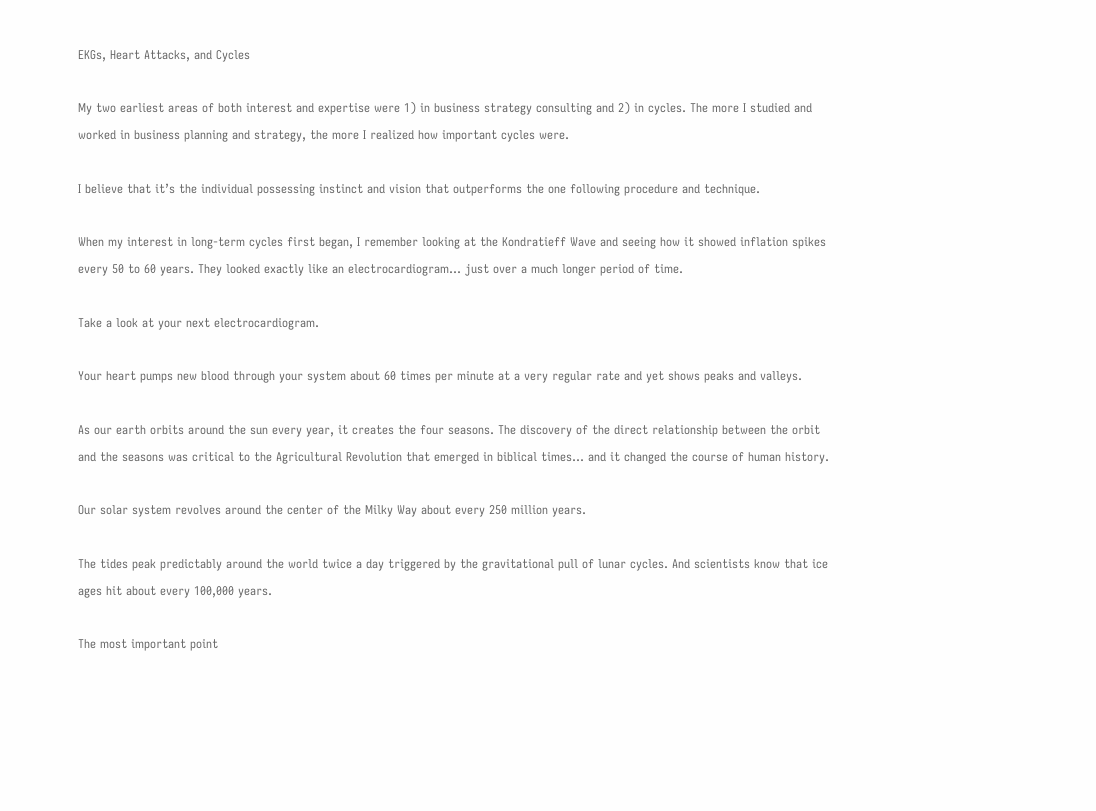EKGs, Heart Attacks, and Cycles

My two earliest areas of both interest and expertise were 1) in business strategy consulting and 2) in cycles. The more I studied and worked in business planning and strategy, the more I realized how important cycles were.

I believe that it’s the individual possessing instinct and vision that outperforms the one following procedure and technique.

When my interest in long-term cycles first began, I remember looking at the Kondratieff Wave and seeing how it showed inflation spikes every 50 to 60 years. They looked exactly like an electrocardiogram… just over a much longer period of time.

Take a look at your next electrocardiogram.

Your heart pumps new blood through your system about 60 times per minute at a very regular rate and yet shows peaks and valleys.

As our earth orbits around the sun every year, it creates the four seasons. The discovery of the direct relationship between the orbit and the seasons was critical to the Agricultural Revolution that emerged in biblical times… and it changed the course of human history.

Our solar system revolves around the center of the Milky Way about every 250 million years.

The tides peak predictably around the world twice a day triggered by the gravitational pull of lunar cycles. And scientists know that ice ages hit about every 100,000 years.

The most important point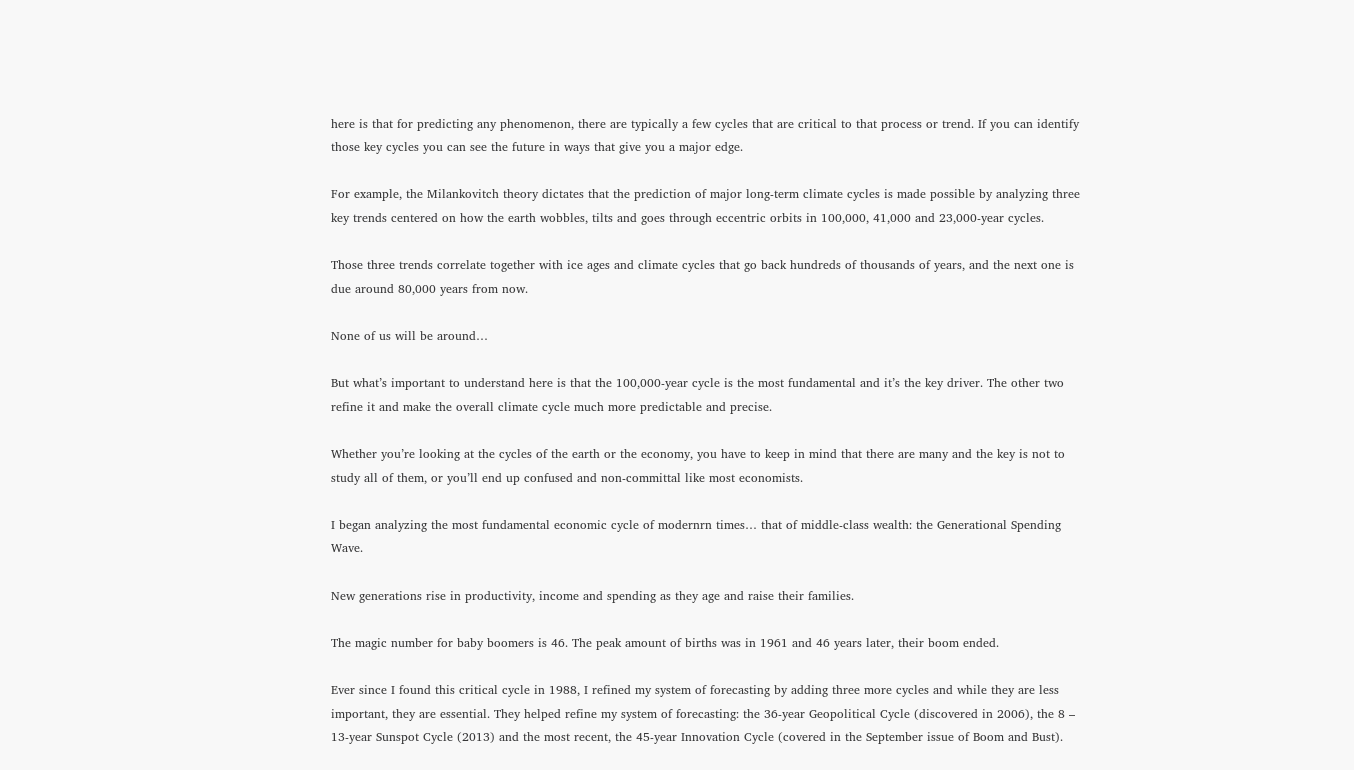here is that for predicting any phenomenon, there are typically a few cycles that are critical to that process or trend. If you can identify those key cycles you can see the future in ways that give you a major edge.

For example, the Milankovitch theory dictates that the prediction of major long-term climate cycles is made possible by analyzing three key trends centered on how the earth wobbles, tilts and goes through eccentric orbits in 100,000, 41,000 and 23,000-year cycles.

Those three trends correlate together with ice ages and climate cycles that go back hundreds of thousands of years, and the next one is due around 80,000 years from now.

None of us will be around…

But what’s important to understand here is that the 100,000-year cycle is the most fundamental and it’s the key driver. The other two refine it and make the overall climate cycle much more predictable and precise.

Whether you’re looking at the cycles of the earth or the economy, you have to keep in mind that there are many and the key is not to study all of them, or you’ll end up confused and non-committal like most economists.

I began analyzing the most fundamental economic cycle of modernrn times… that of middle-class wealth: the Generational Spending Wave.

New generations rise in productivity, income and spending as they age and raise their families.

The magic number for baby boomers is 46. The peak amount of births was in 1961 and 46 years later, their boom ended.

Ever since I found this critical cycle in 1988, I refined my system of forecasting by adding three more cycles and while they are less important, they are essential. They helped refine my system of forecasting: the 36-year Geopolitical Cycle (discovered in 2006), the 8 – 13-year Sunspot Cycle (2013) and the most recent, the 45-year Innovation Cycle (covered in the September issue of Boom and Bust).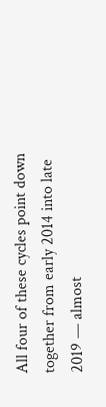All four of these cycles point down together from early 2014 into late 2019 — almost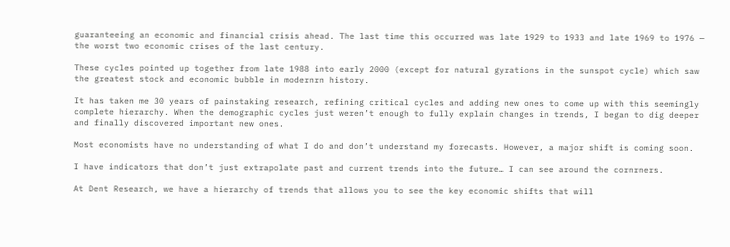guaranteeing an economic and financial crisis ahead. The last time this occurred was late 1929 to 1933 and late 1969 to 1976 — the worst two economic crises of the last century.

These cycles pointed up together from late 1988 into early 2000 (except for natural gyrations in the sunspot cycle) which saw the greatest stock and economic bubble in modernrn history.

It has taken me 30 years of painstaking research, refining critical cycles and adding new ones to come up with this seemingly complete hierarchy. When the demographic cycles just weren’t enough to fully explain changes in trends, I began to dig deeper and finally discovered important new ones.

Most economists have no understanding of what I do and don’t understand my forecasts. However, a major shift is coming soon.

I have indicators that don’t just extrapolate past and current trends into the future… I can see around the cornrners.

At Dent Research, we have a hierarchy of trends that allows you to see the key economic shifts that will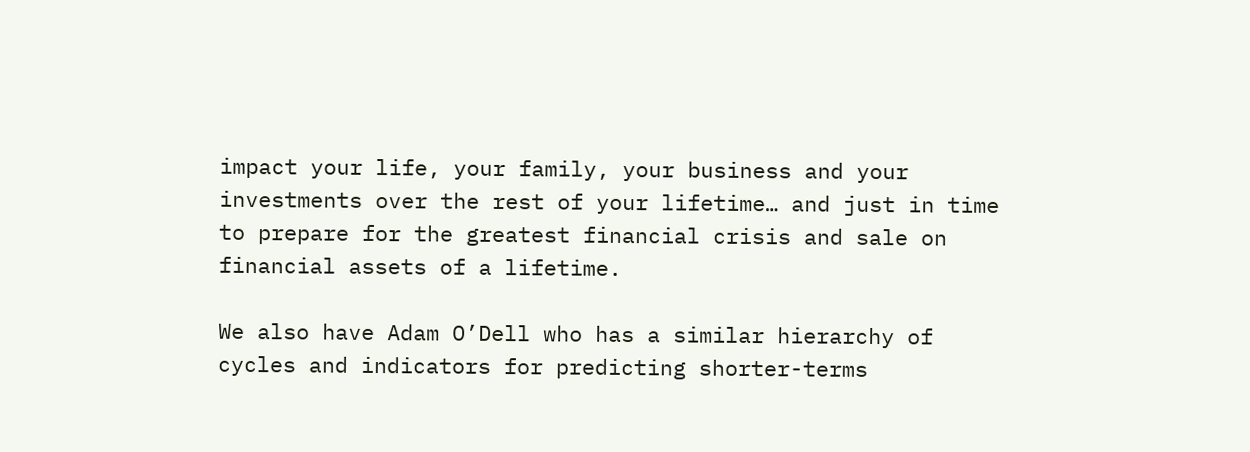impact your life, your family, your business and your investments over the rest of your lifetime… and just in time to prepare for the greatest financial crisis and sale on financial assets of a lifetime.

We also have Adam O’Dell who has a similar hierarchy of cycles and indicators for predicting shorter-terms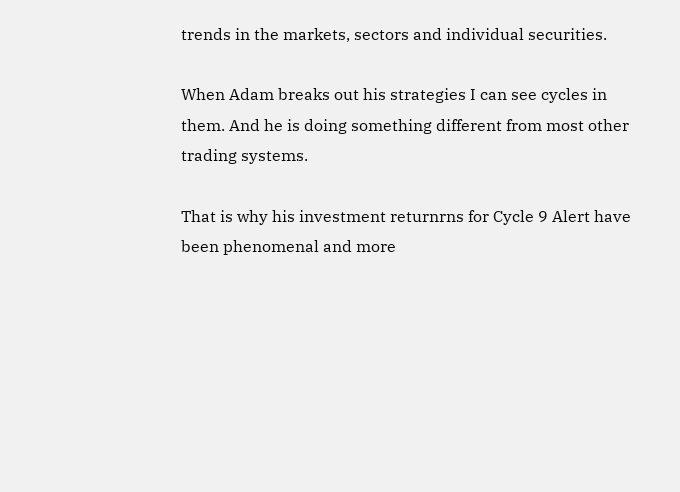trends in the markets, sectors and individual securities.

When Adam breaks out his strategies I can see cycles in them. And he is doing something different from most other trading systems.

That is why his investment returnrns for Cycle 9 Alert have been phenomenal and more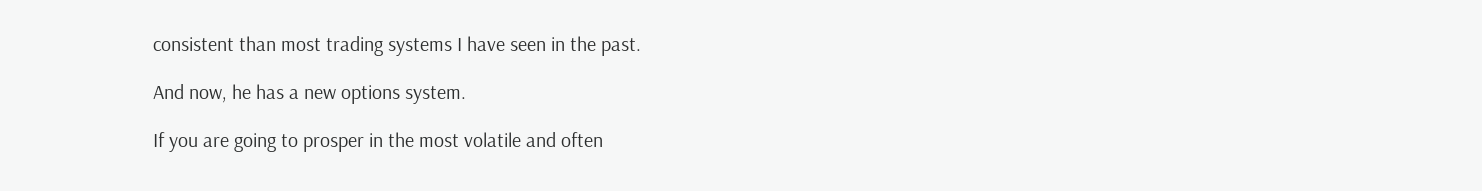consistent than most trading systems I have seen in the past.

And now, he has a new options system.

If you are going to prosper in the most volatile and often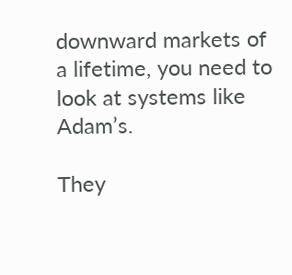downward markets of a lifetime, you need to look at systems like Adam’s.

They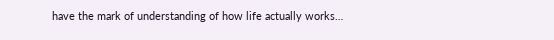have the mark of understanding of how life actually works…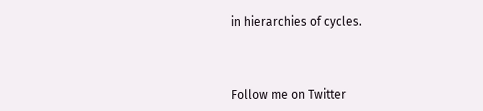in hierarchies of cycles.



Follow me on Twitter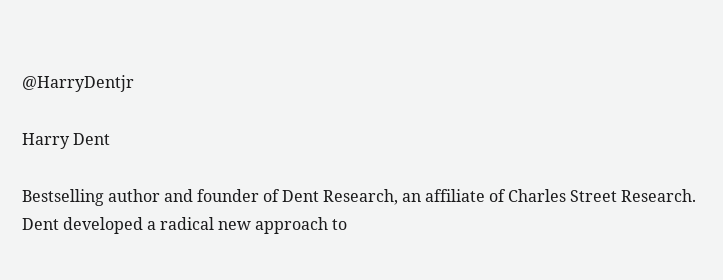@HarryDentjr

Harry Dent

Bestselling author and founder of Dent Research, an affiliate of Charles Street Research. Dent developed a radical new approach to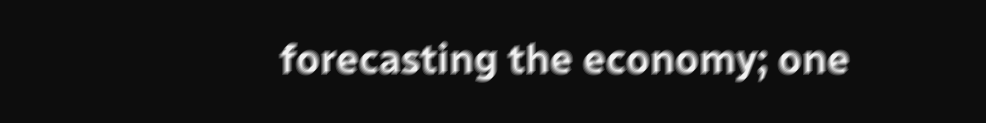forecasting the economy; one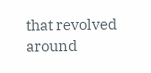that revolved around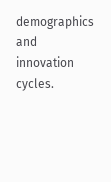demographics and innovation cycles.